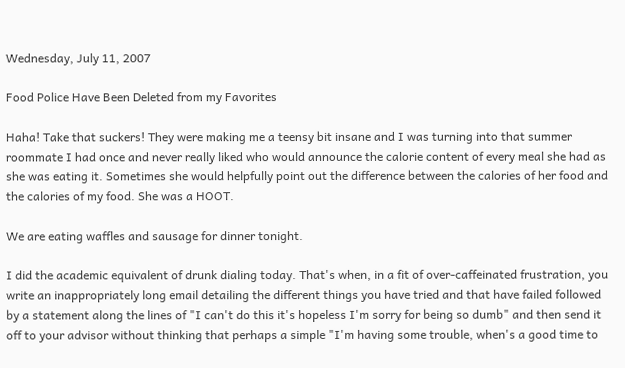Wednesday, July 11, 2007

Food Police Have Been Deleted from my Favorites

Haha! Take that suckers! They were making me a teensy bit insane and I was turning into that summer roommate I had once and never really liked who would announce the calorie content of every meal she had as she was eating it. Sometimes she would helpfully point out the difference between the calories of her food and the calories of my food. She was a HOOT.

We are eating waffles and sausage for dinner tonight.

I did the academic equivalent of drunk dialing today. That's when, in a fit of over-caffeinated frustration, you write an inappropriately long email detailing the different things you have tried and that have failed followed by a statement along the lines of "I can't do this it's hopeless I'm sorry for being so dumb" and then send it off to your advisor without thinking that perhaps a simple "I'm having some trouble, when's a good time to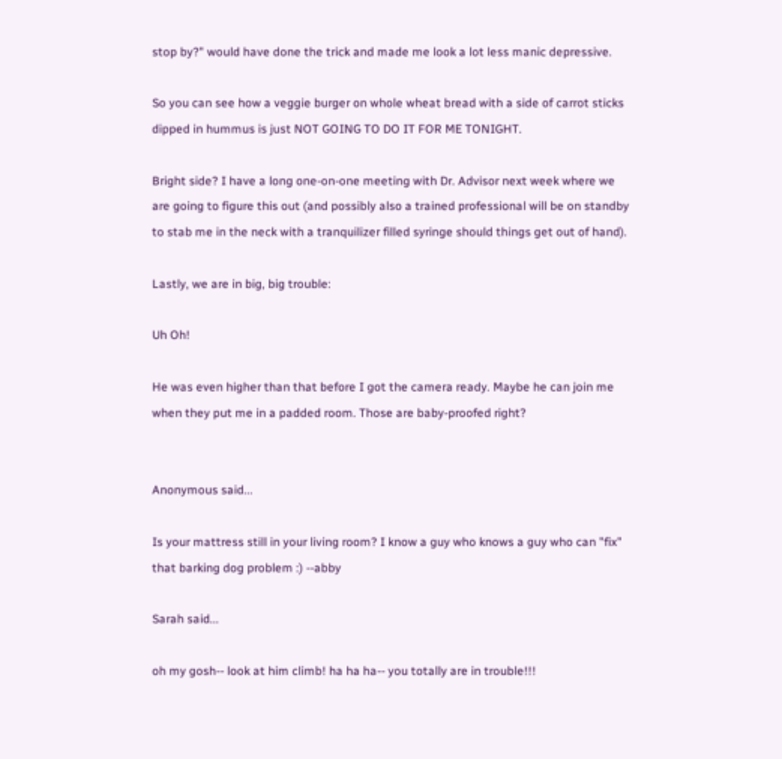stop by?" would have done the trick and made me look a lot less manic depressive.

So you can see how a veggie burger on whole wheat bread with a side of carrot sticks dipped in hummus is just NOT GOING TO DO IT FOR ME TONIGHT.

Bright side? I have a long one-on-one meeting with Dr. Advisor next week where we are going to figure this out (and possibly also a trained professional will be on standby to stab me in the neck with a tranquilizer filled syringe should things get out of hand).

Lastly, we are in big, big trouble:

Uh Oh!

He was even higher than that before I got the camera ready. Maybe he can join me when they put me in a padded room. Those are baby-proofed right?


Anonymous said...

Is your mattress still in your living room? I know a guy who knows a guy who can "fix" that barking dog problem :) --abby

Sarah said...

oh my gosh-- look at him climb! ha ha ha-- you totally are in trouble!!!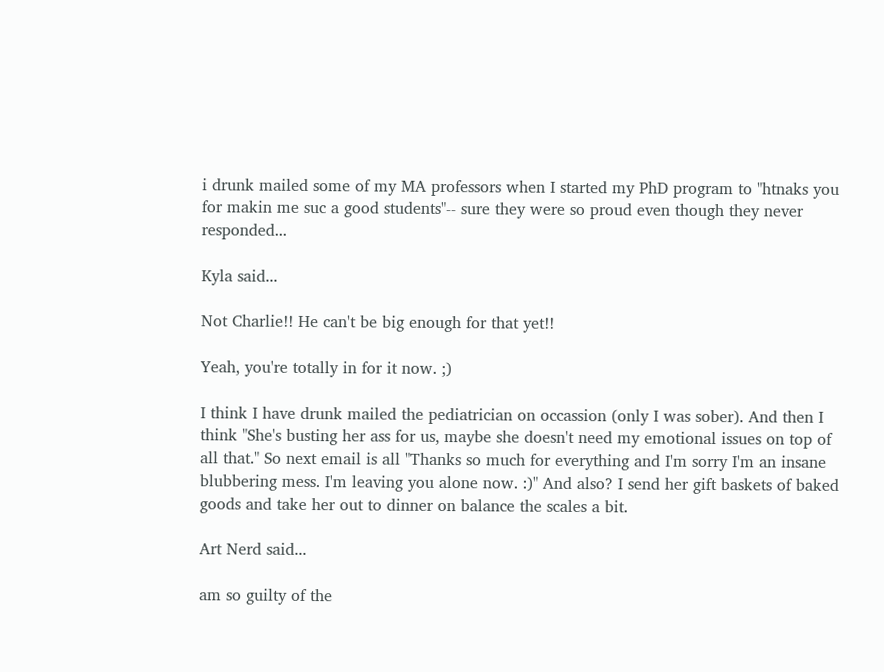i drunk mailed some of my MA professors when I started my PhD program to "htnaks you for makin me suc a good students"-- sure they were so proud even though they never responded...

Kyla said...

Not Charlie!! He can't be big enough for that yet!!

Yeah, you're totally in for it now. ;)

I think I have drunk mailed the pediatrician on occassion (only I was sober). And then I think "She's busting her ass for us, maybe she doesn't need my emotional issues on top of all that." So next email is all "Thanks so much for everything and I'm sorry I'm an insane blubbering mess. I'm leaving you alone now. :)" And also? I send her gift baskets of baked goods and take her out to dinner on balance the scales a bit.

Art Nerd said...

am so guilty of the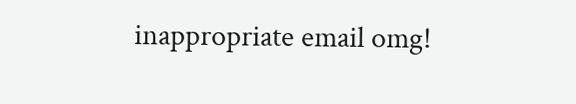inappropriate email omg!